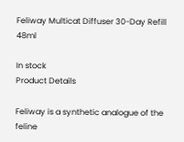Feliway Multicat Diffuser 30-Day Refill 48ml

In stock
Product Details

Feliway is a synthetic analogue of the feline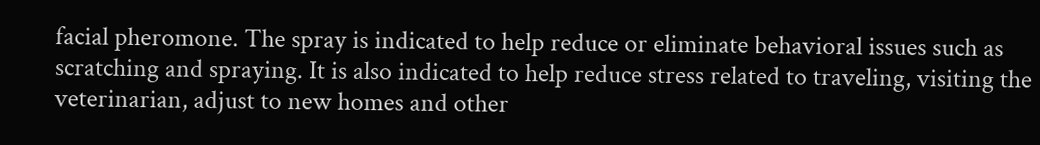facial pheromone. The spray is indicated to help reduce or eliminate behavioral issues such as scratching and spraying. It is also indicated to help reduce stress related to traveling, visiting the veterinarian, adjust to new homes and other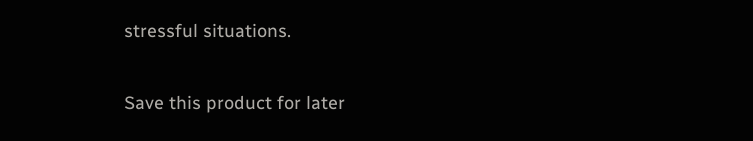stressful situations.

Save this product for later